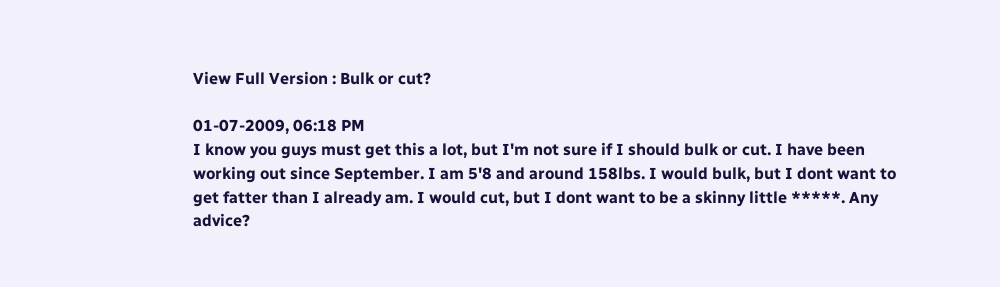View Full Version : Bulk or cut?

01-07-2009, 06:18 PM
I know you guys must get this a lot, but I'm not sure if I should bulk or cut. I have been working out since September. I am 5'8 and around 158lbs. I would bulk, but I dont want to get fatter than I already am. I would cut, but I dont want to be a skinny little *****. Any advice?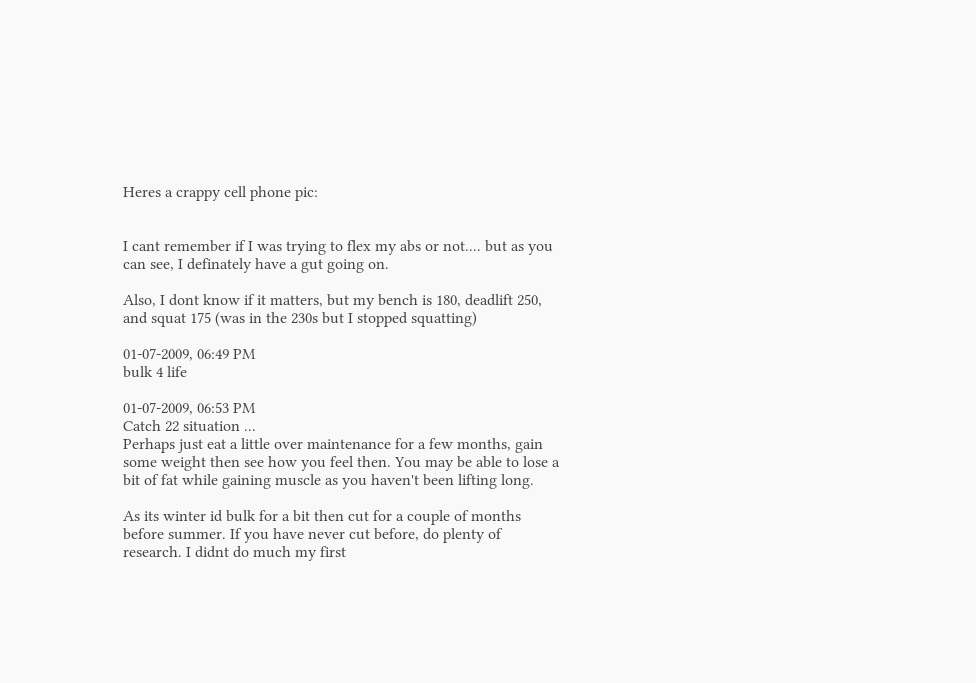Heres a crappy cell phone pic:


I cant remember if I was trying to flex my abs or not.... but as you can see, I definately have a gut going on.

Also, I dont know if it matters, but my bench is 180, deadlift 250, and squat 175 (was in the 230s but I stopped squatting)

01-07-2009, 06:49 PM
bulk 4 life

01-07-2009, 06:53 PM
Catch 22 situation ...
Perhaps just eat a little over maintenance for a few months, gain some weight then see how you feel then. You may be able to lose a bit of fat while gaining muscle as you haven't been lifting long.

As its winter id bulk for a bit then cut for a couple of months before summer. If you have never cut before, do plenty of research. I didnt do much my first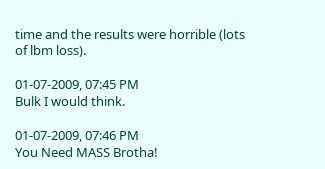time and the results were horrible (lots of lbm loss).

01-07-2009, 07:45 PM
Bulk I would think.

01-07-2009, 07:46 PM
You Need MASS Brotha!